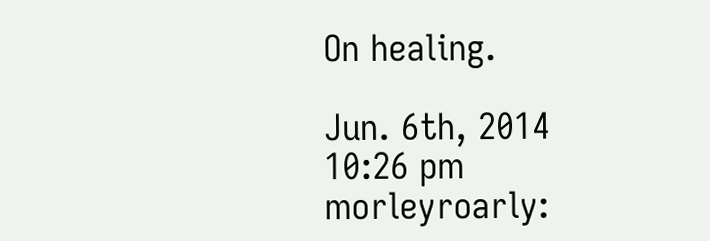On healing.

Jun. 6th, 2014 10:26 pm
morleyroarly: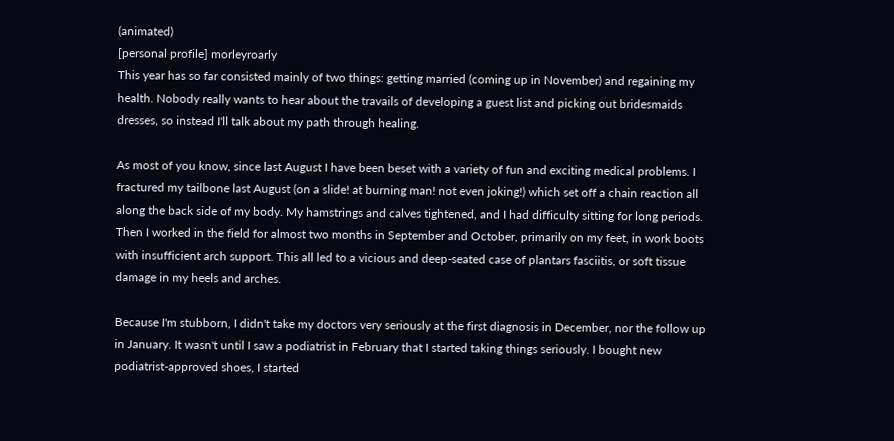(animated)
[personal profile] morleyroarly
This year has so far consisted mainly of two things: getting married (coming up in November) and regaining my health. Nobody really wants to hear about the travails of developing a guest list and picking out bridesmaids dresses, so instead I'll talk about my path through healing.

As most of you know, since last August I have been beset with a variety of fun and exciting medical problems. I fractured my tailbone last August (on a slide! at burning man! not even joking!) which set off a chain reaction all along the back side of my body. My hamstrings and calves tightened, and I had difficulty sitting for long periods. Then I worked in the field for almost two months in September and October, primarily on my feet, in work boots with insufficient arch support. This all led to a vicious and deep-seated case of plantars fasciitis, or soft tissue damage in my heels and arches.

Because I'm stubborn, I didn't take my doctors very seriously at the first diagnosis in December, nor the follow up in January. It wasn't until I saw a podiatrist in February that I started taking things seriously. I bought new podiatrist-approved shoes, I started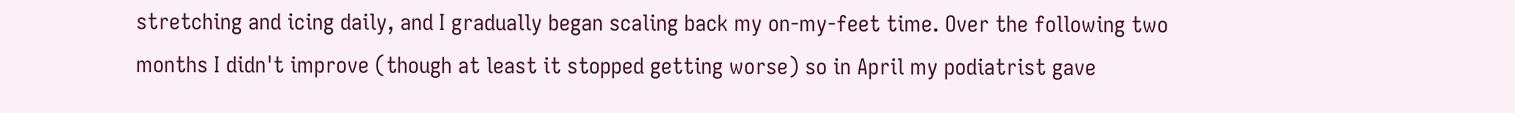stretching and icing daily, and I gradually began scaling back my on-my-feet time. Over the following two months I didn't improve (though at least it stopped getting worse) so in April my podiatrist gave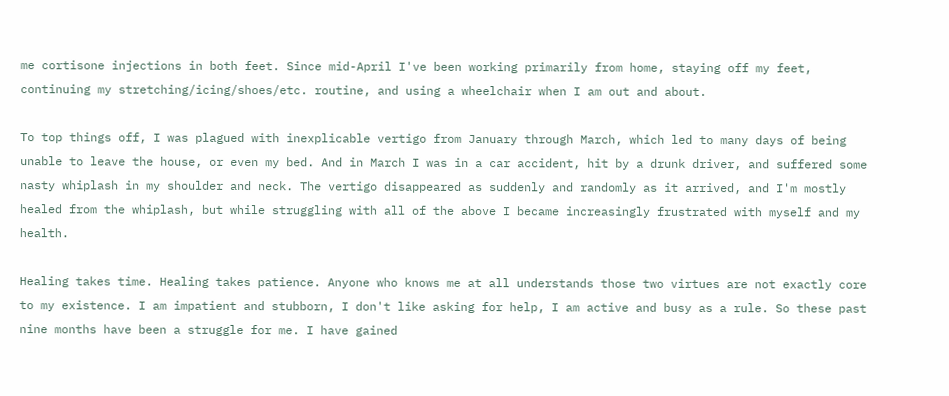me cortisone injections in both feet. Since mid-April I've been working primarily from home, staying off my feet, continuing my stretching/icing/shoes/etc. routine, and using a wheelchair when I am out and about.

To top things off, I was plagued with inexplicable vertigo from January through March, which led to many days of being unable to leave the house, or even my bed. And in March I was in a car accident, hit by a drunk driver, and suffered some nasty whiplash in my shoulder and neck. The vertigo disappeared as suddenly and randomly as it arrived, and I'm mostly healed from the whiplash, but while struggling with all of the above I became increasingly frustrated with myself and my health.

Healing takes time. Healing takes patience. Anyone who knows me at all understands those two virtues are not exactly core to my existence. I am impatient and stubborn, I don't like asking for help, I am active and busy as a rule. So these past nine months have been a struggle for me. I have gained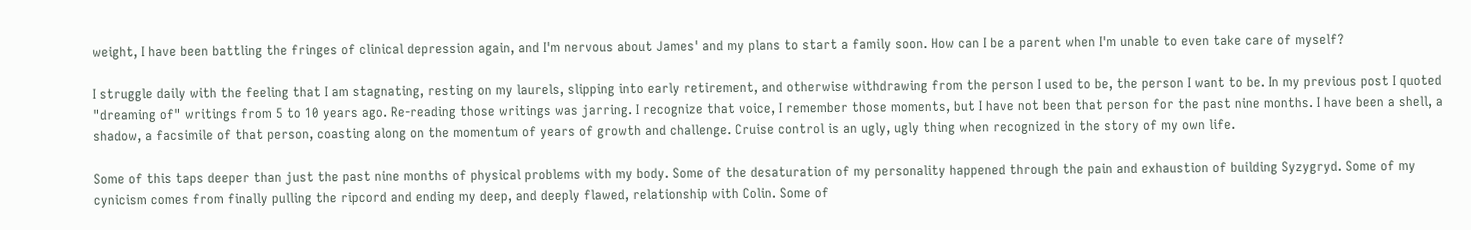weight, I have been battling the fringes of clinical depression again, and I'm nervous about James' and my plans to start a family soon. How can I be a parent when I'm unable to even take care of myself?

I struggle daily with the feeling that I am stagnating, resting on my laurels, slipping into early retirement, and otherwise withdrawing from the person I used to be, the person I want to be. In my previous post I quoted "dreaming of" writings from 5 to 10 years ago. Re-reading those writings was jarring. I recognize that voice, I remember those moments, but I have not been that person for the past nine months. I have been a shell, a shadow, a facsimile of that person, coasting along on the momentum of years of growth and challenge. Cruise control is an ugly, ugly thing when recognized in the story of my own life.

Some of this taps deeper than just the past nine months of physical problems with my body. Some of the desaturation of my personality happened through the pain and exhaustion of building Syzygryd. Some of my cynicism comes from finally pulling the ripcord and ending my deep, and deeply flawed, relationship with Colin. Some of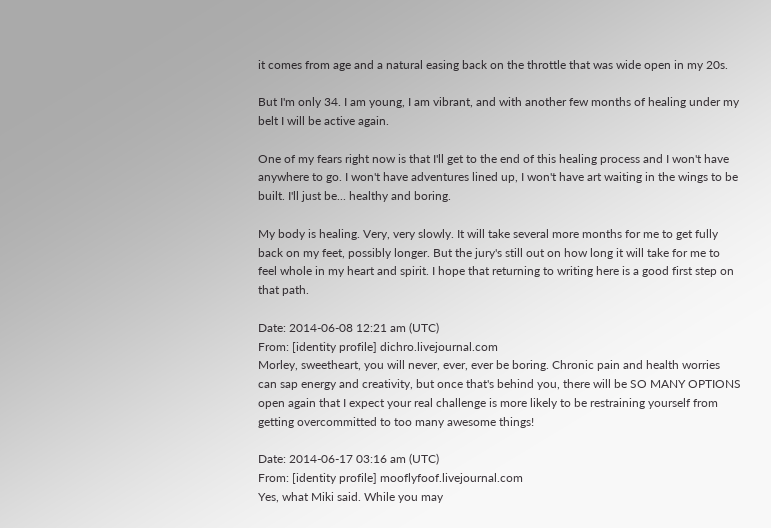it comes from age and a natural easing back on the throttle that was wide open in my 20s.

But I'm only 34. I am young, I am vibrant, and with another few months of healing under my belt I will be active again.

One of my fears right now is that I'll get to the end of this healing process and I won't have anywhere to go. I won't have adventures lined up, I won't have art waiting in the wings to be built. I'll just be... healthy and boring.

My body is healing. Very, very slowly. It will take several more months for me to get fully back on my feet, possibly longer. But the jury's still out on how long it will take for me to feel whole in my heart and spirit. I hope that returning to writing here is a good first step on that path.

Date: 2014-06-08 12:21 am (UTC)
From: [identity profile] dichro.livejournal.com
Morley, sweetheart, you will never, ever, ever be boring. Chronic pain and health worries can sap energy and creativity, but once that's behind you, there will be SO MANY OPTIONS open again that I expect your real challenge is more likely to be restraining yourself from getting overcommitted to too many awesome things!

Date: 2014-06-17 03:16 am (UTC)
From: [identity profile] mooflyfoof.livejournal.com
Yes, what Miki said. While you may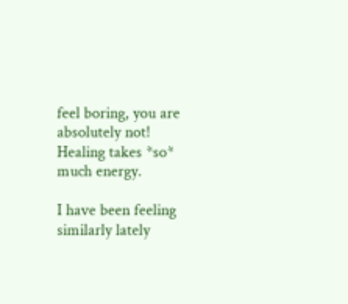feel boring, you are absolutely not! Healing takes *so* much energy.

I have been feeling similarly lately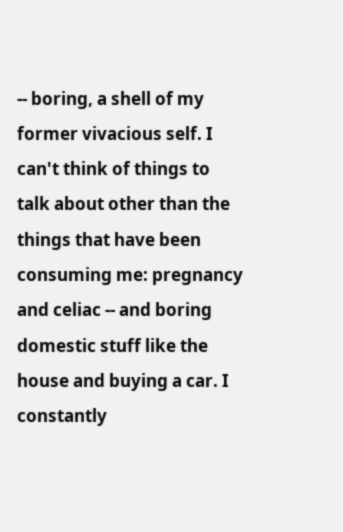-- boring, a shell of my former vivacious self. I can't think of things to talk about other than the things that have been consuming me: pregnancy and celiac -- and boring domestic stuff like the house and buying a car. I constantly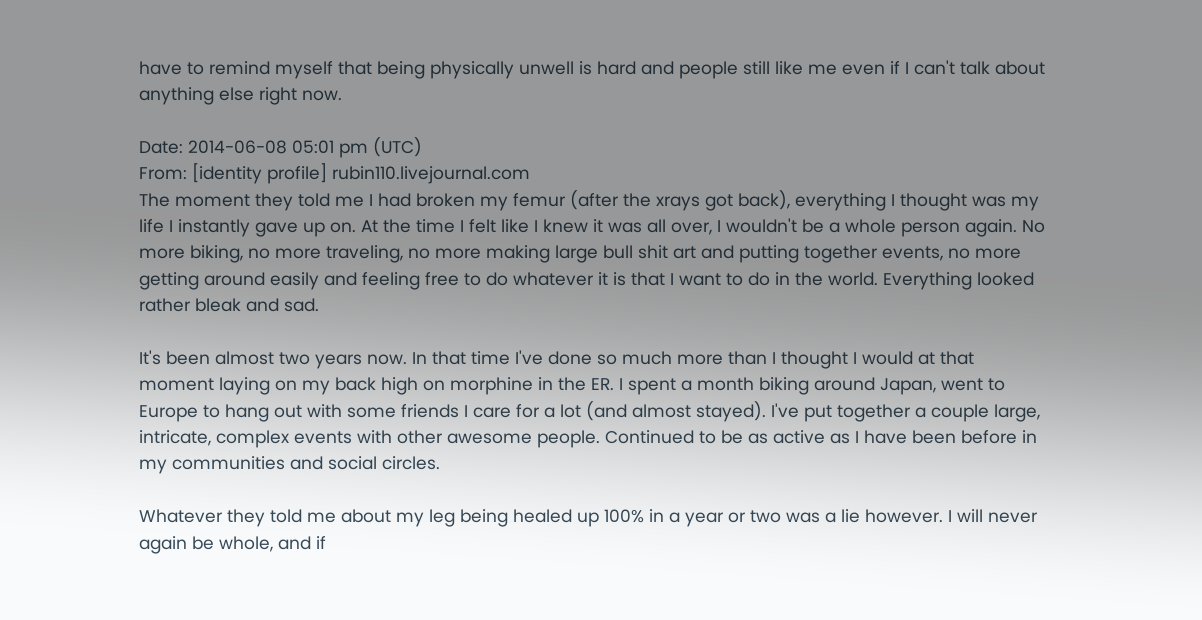have to remind myself that being physically unwell is hard and people still like me even if I can't talk about anything else right now.

Date: 2014-06-08 05:01 pm (UTC)
From: [identity profile] rubin110.livejournal.com
The moment they told me I had broken my femur (after the xrays got back), everything I thought was my life I instantly gave up on. At the time I felt like I knew it was all over, I wouldn't be a whole person again. No more biking, no more traveling, no more making large bull shit art and putting together events, no more getting around easily and feeling free to do whatever it is that I want to do in the world. Everything looked rather bleak and sad.

It's been almost two years now. In that time I've done so much more than I thought I would at that moment laying on my back high on morphine in the ER. I spent a month biking around Japan, went to Europe to hang out with some friends I care for a lot (and almost stayed). I've put together a couple large, intricate, complex events with other awesome people. Continued to be as active as I have been before in my communities and social circles.

Whatever they told me about my leg being healed up 100% in a year or two was a lie however. I will never again be whole, and if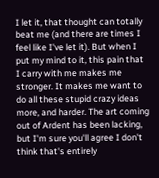I let it, that thought can totally beat me (and there are times I feel like I've let it). But when I put my mind to it, this pain that I carry with me makes me stronger. It makes me want to do all these stupid crazy ideas more, and harder. The art coming out of Ardent has been lacking, but I'm sure you'll agree I don't think that's entirely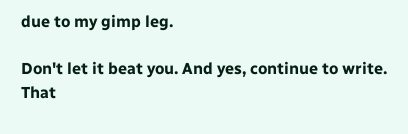due to my gimp leg.

Don't let it beat you. And yes, continue to write. That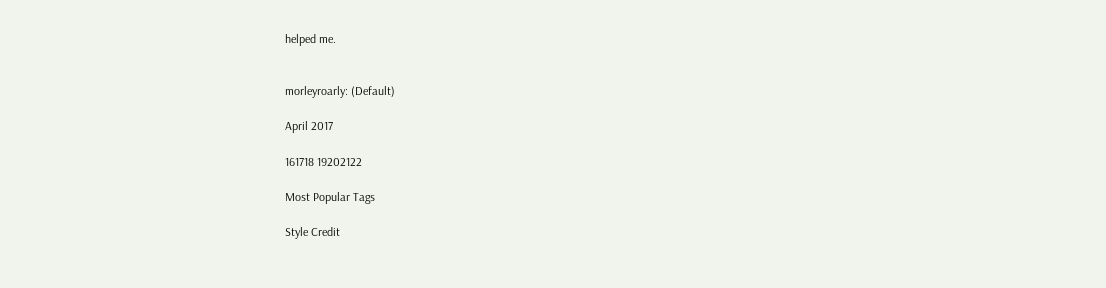helped me.


morleyroarly: (Default)

April 2017

161718 19202122

Most Popular Tags

Style Credit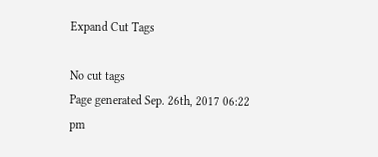Expand Cut Tags

No cut tags
Page generated Sep. 26th, 2017 06:22 pm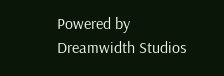Powered by Dreamwidth Studios